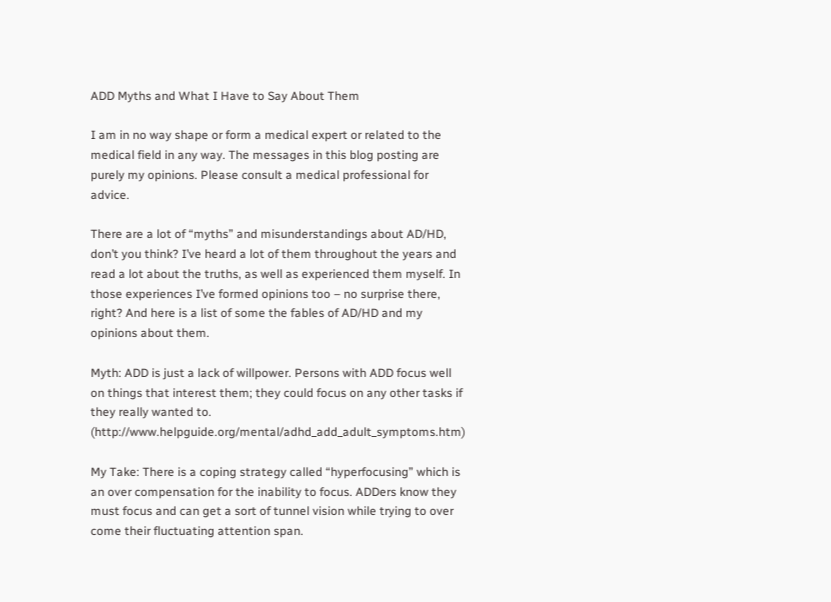ADD Myths and What I Have to Say About Them

I am in no way shape or form a medical expert or related to the medical field in any way. The messages in this blog posting are purely my opinions. Please consult a medical professional for advice.

There are a lot of “myths” and misunderstandings about AD/HD, don’t you think? I’ve heard a lot of them throughout the years and read a lot about the truths, as well as experienced them myself. In those experiences I’ve formed opinions too – no surprise there, right? And here is a list of some the fables of AD/HD and my opinions about them.

Myth: ADD is just a lack of willpower. Persons with ADD focus well on things that interest them; they could focus on any other tasks if they really wanted to. (http://www.helpguide.org/mental/adhd_add_adult_symptoms.htm)

My Take: There is a coping strategy called “hyperfocusing” which is an over compensation for the inability to focus. ADDers know they must focus and can get a sort of tunnel vision while trying to over come their fluctuating attention span.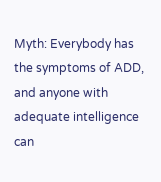Myth: Everybody has the symptoms of ADD, and anyone with adequate intelligence can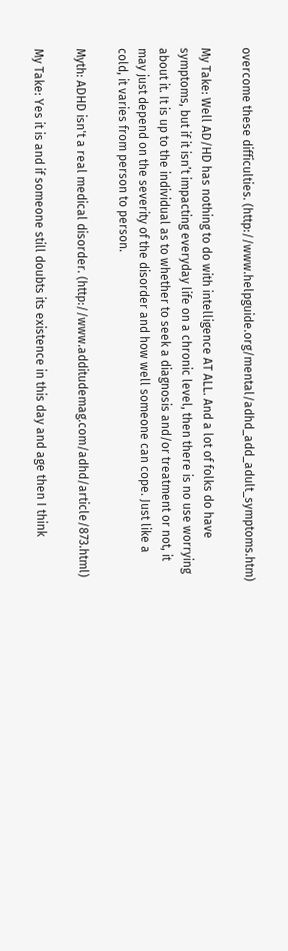overcome these difficulties. (http://www.helpguide.org/mental/adhd_add_adult_symptoms.htm)

My Take: Well AD/HD has nothing to do with intelligence AT ALL. And a lot of folks do have symptoms, but if it isn’t impacting everyday life on a chronic level, then there is no use worrying about it. It is up to the individual as to whether to seek a diagnosis and/or treatment or not, it may just depend on the severity of the disorder and how well someone can cope. Just like a cold, it varies from person to person.

Myth: ADHD isn't a real medical disorder. (http://www.additudemag.com/adhd/article/873.html)

My Take: Yes it is and if someone still doubts its existence in this day and age then I think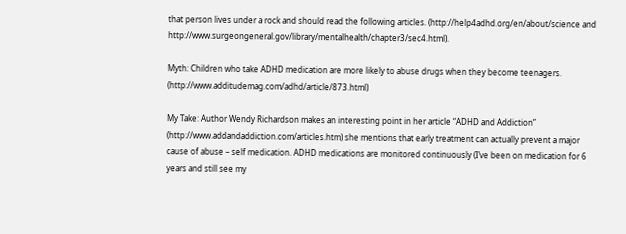that person lives under a rock and should read the following articles. (http://help4adhd.org/en/about/science and http://www.surgeongeneral.gov/library/mentalhealth/chapter3/sec4.html).

Myth: Children who take ADHD medication are more likely to abuse drugs when they become teenagers. (http://www.additudemag.com/adhd/article/873.html)

My Take: Author Wendy Richardson makes an interesting point in her article “ADHD and Addiction” (http://www.addandaddiction.com/articles.htm) she mentions that early treatment can actually prevent a major cause of abuse – self medication. ADHD medications are monitored continuously (I’ve been on medication for 6 years and still see my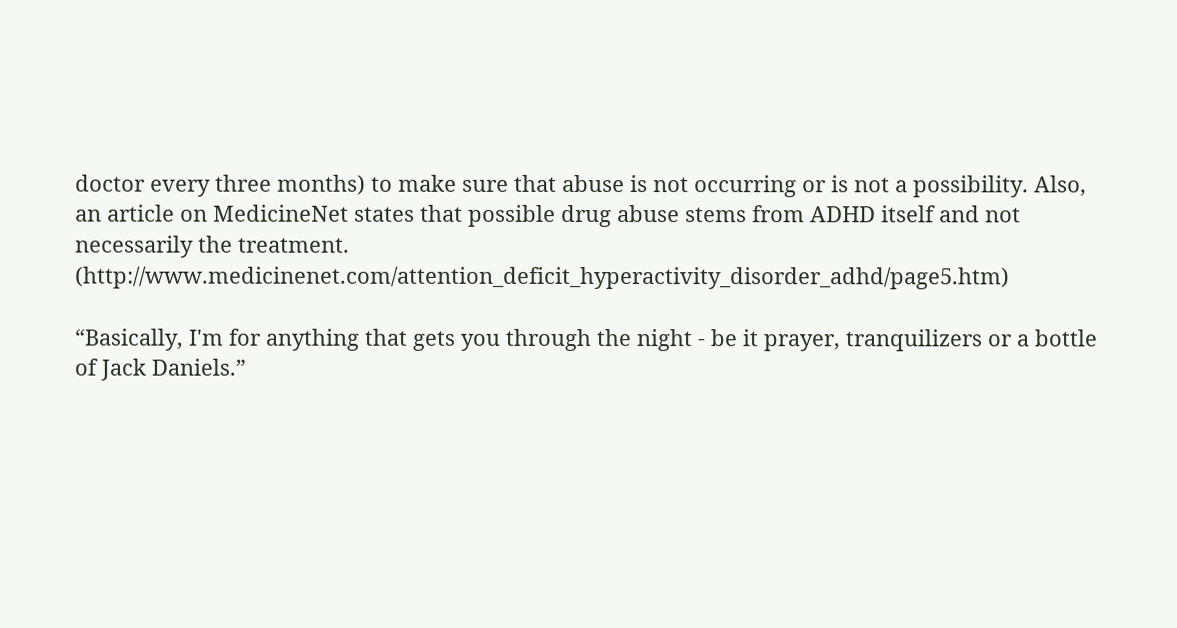doctor every three months) to make sure that abuse is not occurring or is not a possibility. Also, an article on MedicineNet states that possible drug abuse stems from ADHD itself and not necessarily the treatment. (http://www.medicinenet.com/attention_deficit_hyperactivity_disorder_adhd/page5.htm)

“Basically, I'm for anything that gets you through the night - be it prayer, tranquilizers or a bottle of Jack Daniels.”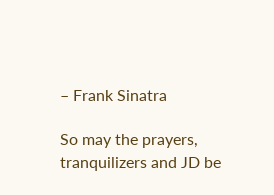– Frank Sinatra

So may the prayers, tranquilizers and JD be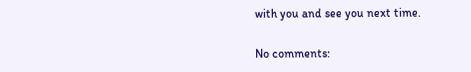with you and see you next time.

No comments: